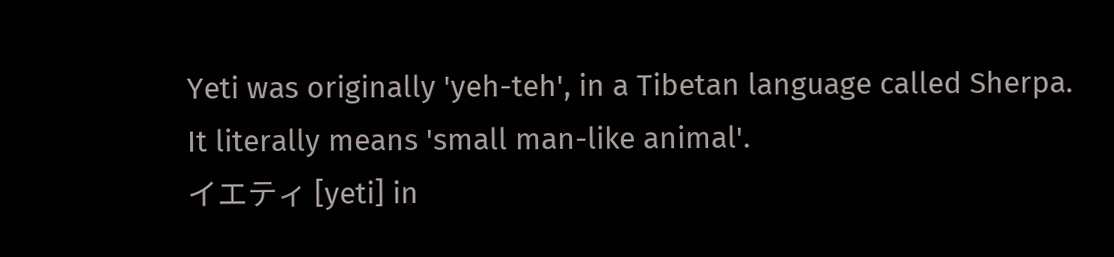Yeti was originally 'yeh-teh', in a Tibetan language called Sherpa. It literally means 'small man-like animal'.
イエティ [yeti] in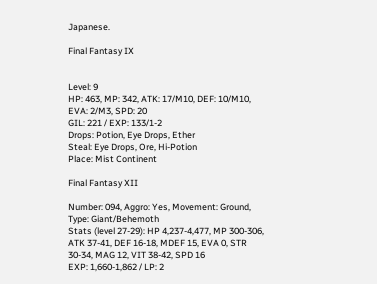Japanese.

Final Fantasy IX


Level: 9
HP: 463, MP: 342, ATK: 17/M10, DEF: 10/M10, EVA: 2/M3, SPD: 20
GIL: 221 / EXP: 133/1-2
Drops: Potion, Eye Drops, Ether
Steal: Eye Drops, Ore, Hi-Potion
Place: Mist Continent

Final Fantasy XII

Number: 094, Aggro: Yes, Movement: Ground, Type: Giant/Behemoth
Stats (level 27-29): HP 4,237-4,477, MP 300-306, ATK 37-41, DEF 16-18, MDEF 15, EVA 0, STR 30-34, MAG 12, VIT 38-42, SPD 16
EXP: 1,660-1,862 / LP: 2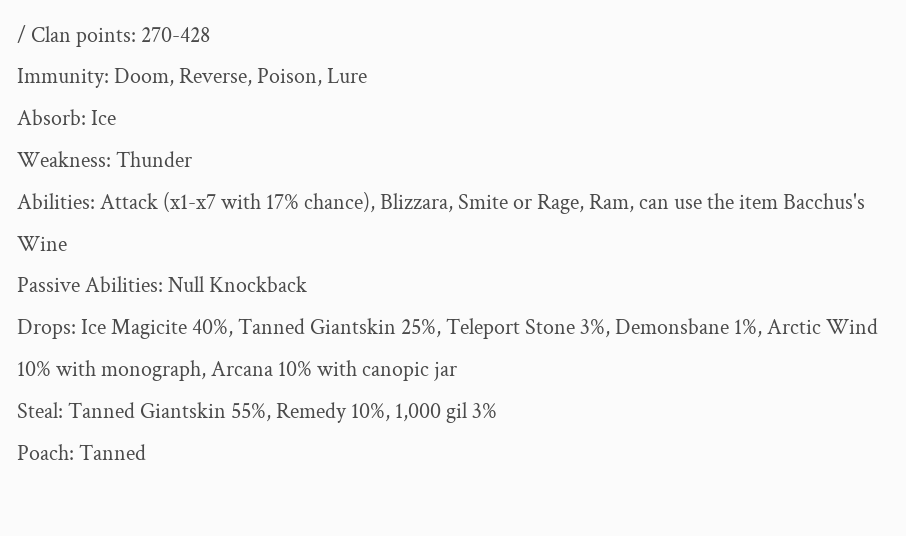/ Clan points: 270-428
Immunity: Doom, Reverse, Poison, Lure
Absorb: Ice
Weakness: Thunder
Abilities: Attack (x1-x7 with 17% chance), Blizzara, Smite or Rage, Ram, can use the item Bacchus's Wine
Passive Abilities: Null Knockback
Drops: Ice Magicite 40%, Tanned Giantskin 25%, Teleport Stone 3%, Demonsbane 1%, Arctic Wind 10% with monograph, Arcana 10% with canopic jar
Steal: Tanned Giantskin 55%, Remedy 10%, 1,000 gil 3%
Poach: Tanned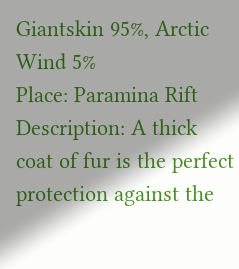Giantskin 95%, Arctic Wind 5%
Place: Paramina Rift
Description: A thick coat of fur is the perfect protection against the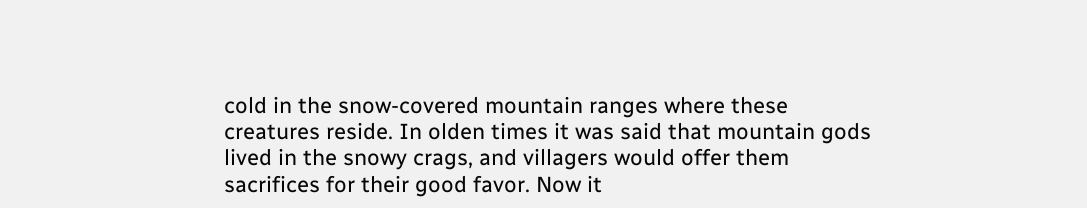cold in the snow-covered mountain ranges where these creatures reside. In olden times it was said that mountain gods lived in the snowy crags, and villagers would offer them sacrifices for their good favor. Now it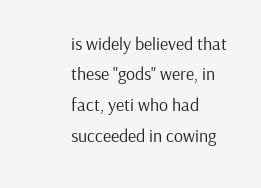is widely believed that these "gods" were, in fact, yeti who had succeeded in cowing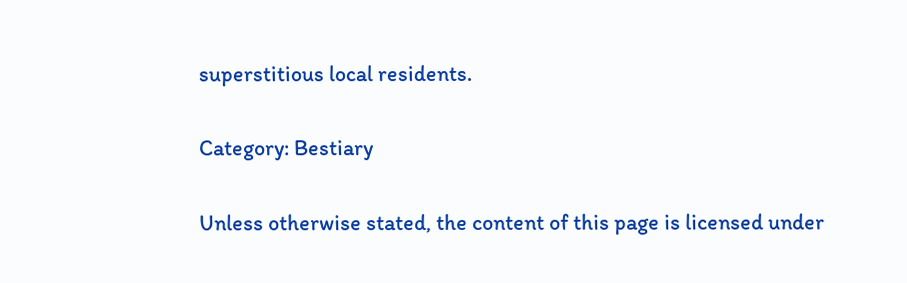superstitious local residents.

Category: Bestiary

Unless otherwise stated, the content of this page is licensed under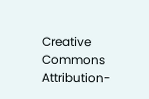Creative Commons Attribution-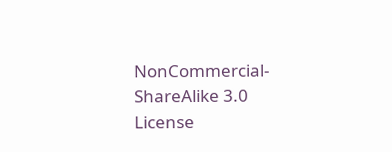NonCommercial-ShareAlike 3.0 License